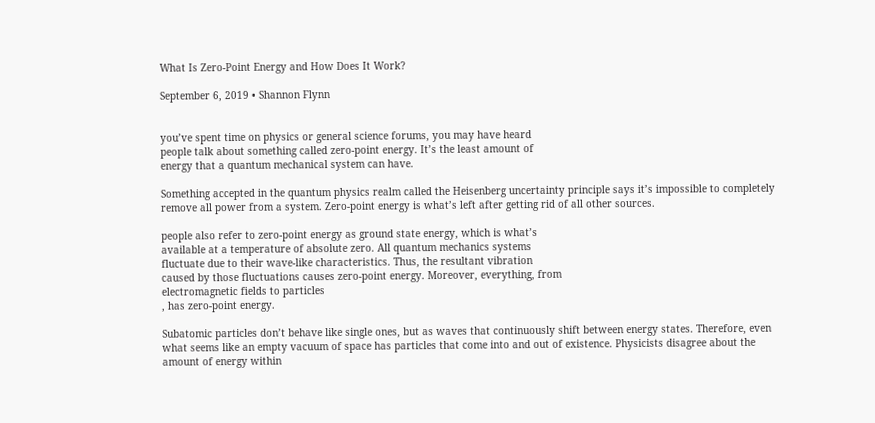What Is Zero-Point Energy and How Does It Work?

September 6, 2019 • Shannon Flynn


you’ve spent time on physics or general science forums, you may have heard
people talk about something called zero-point energy. It’s the least amount of
energy that a quantum mechanical system can have.

Something accepted in the quantum physics realm called the Heisenberg uncertainty principle says it’s impossible to completely remove all power from a system. Zero-point energy is what’s left after getting rid of all other sources.

people also refer to zero-point energy as ground state energy, which is what’s
available at a temperature of absolute zero. All quantum mechanics systems
fluctuate due to their wave-like characteristics. Thus, the resultant vibration
caused by those fluctuations causes zero-point energy. Moreover, everything, from
electromagnetic fields to particles
, has zero-point energy.

Subatomic particles don’t behave like single ones, but as waves that continuously shift between energy states. Therefore, even what seems like an empty vacuum of space has particles that come into and out of existence. Physicists disagree about the amount of energy within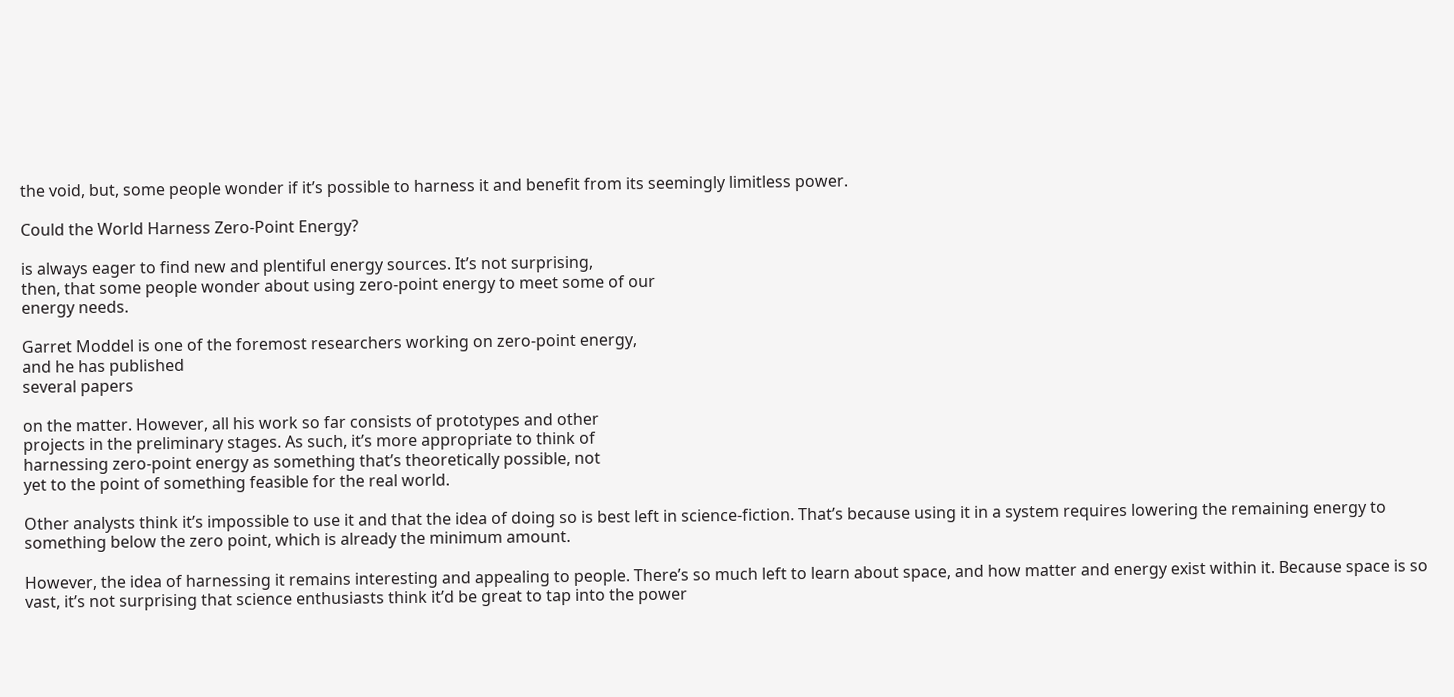the void, but, some people wonder if it’s possible to harness it and benefit from its seemingly limitless power.

Could the World Harness Zero-Point Energy?

is always eager to find new and plentiful energy sources. It’s not surprising,
then, that some people wonder about using zero-point energy to meet some of our
energy needs.

Garret Moddel is one of the foremost researchers working on zero-point energy,
and he has published
several papers

on the matter. However, all his work so far consists of prototypes and other
projects in the preliminary stages. As such, it’s more appropriate to think of
harnessing zero-point energy as something that’s theoretically possible, not
yet to the point of something feasible for the real world.

Other analysts think it’s impossible to use it and that the idea of doing so is best left in science-fiction. That’s because using it in a system requires lowering the remaining energy to something below the zero point, which is already the minimum amount.

However, the idea of harnessing it remains interesting and appealing to people. There’s so much left to learn about space, and how matter and energy exist within it. Because space is so vast, it’s not surprising that science enthusiasts think it’d be great to tap into the power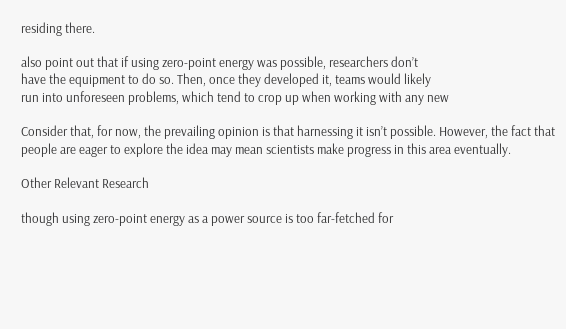residing there.

also point out that if using zero-point energy was possible, researchers don’t
have the equipment to do so. Then, once they developed it, teams would likely
run into unforeseen problems, which tend to crop up when working with any new

Consider that, for now, the prevailing opinion is that harnessing it isn’t possible. However, the fact that people are eager to explore the idea may mean scientists make progress in this area eventually.

Other Relevant Research

though using zero-point energy as a power source is too far-fetched for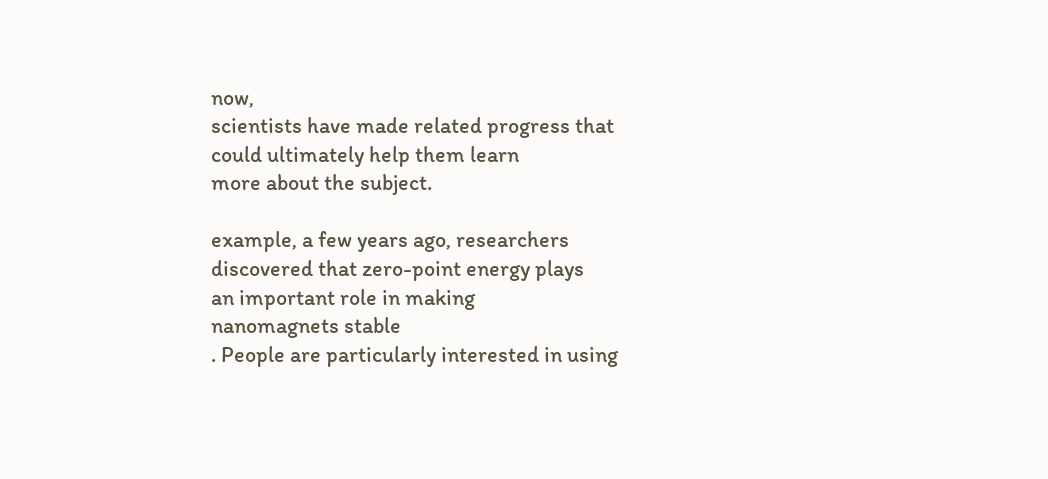now,
scientists have made related progress that could ultimately help them learn
more about the subject.

example, a few years ago, researchers discovered that zero-point energy plays
an important role in making
nanomagnets stable
. People are particularly interested in using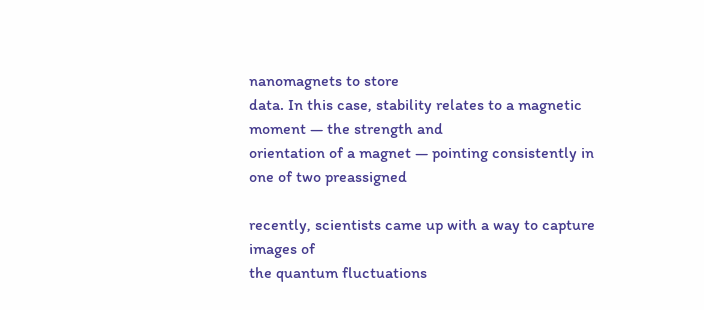nanomagnets to store
data. In this case, stability relates to a magnetic moment — the strength and
orientation of a magnet — pointing consistently in one of two preassigned

recently, scientists came up with a way to capture images of
the quantum fluctuations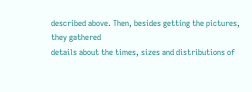described above. Then, besides getting the pictures, they gathered
details about the times, sizes and distributions of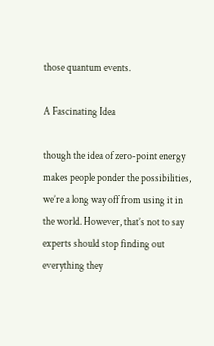those quantum events.

A Fascinating Idea

though the idea of zero-point energy makes people ponder the possibilities,
we’re a long way off from using it in the world. However, that’s not to say
experts should stop finding out everything they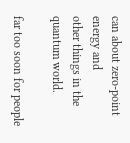can about zero-point energy and
other things in the quantum world.

far too soon for people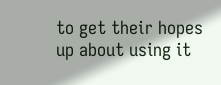to get their hopes up about using it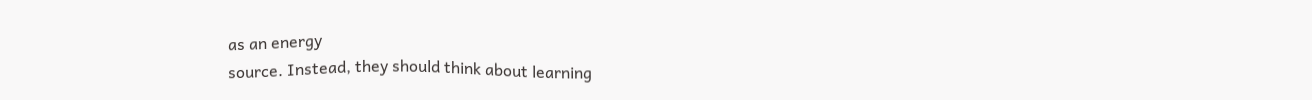as an energy
source. Instead, they should think about learning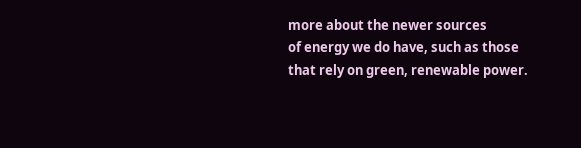more about the newer sources
of energy we do have, such as those that rely on green, renewable power.